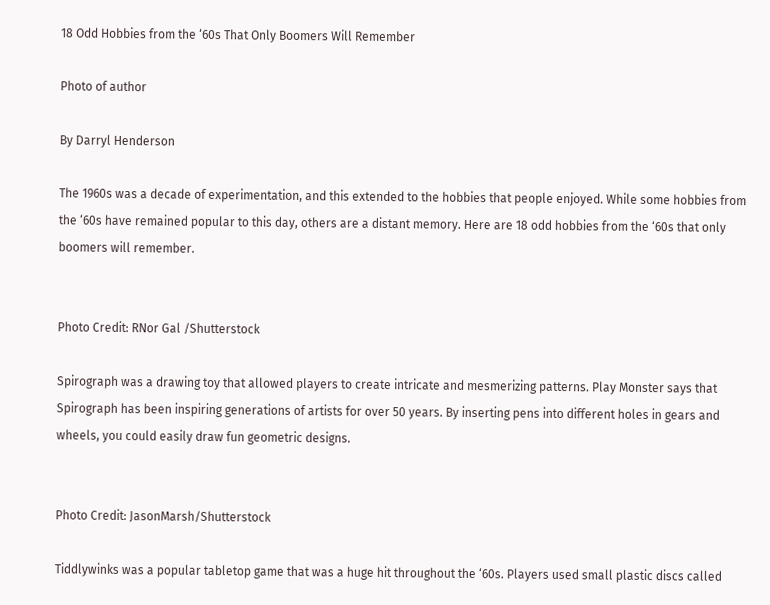18 Odd Hobbies from the ‘60s That Only Boomers Will Remember

Photo of author

By Darryl Henderson

The 1960s was a decade of experimentation, and this extended to the hobbies that people enjoyed. While some hobbies from the ‘60s have remained popular to this day, others are a distant memory. Here are 18 odd hobbies from the ‘60s that only boomers will remember.


Photo Credit: RNor Gal /Shutterstock

Spirograph was a drawing toy that allowed players to create intricate and mesmerizing patterns. Play Monster says that Spirograph has been inspiring generations of artists for over 50 years. By inserting pens into different holes in gears and wheels, you could easily draw fun geometric designs.


Photo Credit: JasonMarsh/Shutterstock

Tiddlywinks was a popular tabletop game that was a huge hit throughout the ‘60s. Players used small plastic discs called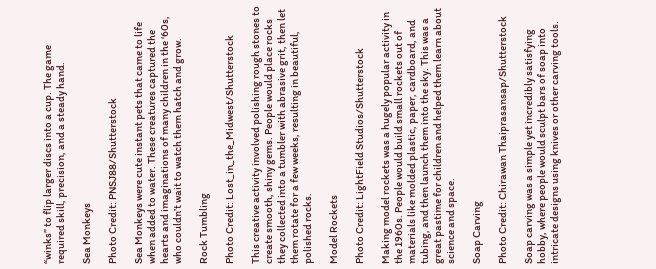“winks” to flip larger discs into a cup. The game required skill, precision, and a steady hand.

Sea Monkeys

Photo Credit: PNSJ88/Shutterstock

Sea Monkeys were cute instant pets that came to life when added to water. These creatures captured the hearts and imaginations of many children in the ‘60s, who couldn’t wait to watch them hatch and grow.

Rock Tumbling

Photo Credit: Lost_in_the_Midwest/Shutterstock

This creative activity involved polishing rough stones to create smooth, shiny gems. People would place rocks they collected into a tumbler with abrasive grit, then let them rotate for a few weeks, resulting in beautiful, polished rocks.

Model Rockets

Photo Credit: LightField Studios/Shutterstock

Making model rockets was a hugely popular activity in the 1960s. People would build small rockets out of materials like molded plastic, paper, cardboard, and tubing, and then launch them into the sky. This was a great pastime for children and helped them learn about science and space.

Soap Carving

Photo Credit: Chirawan Thaiprasansap/Shutterstock

Soap carving was a simple yet incredibly satisfying hobby, where people would sculpt bars of soap into intricate designs using knives or other carving tools.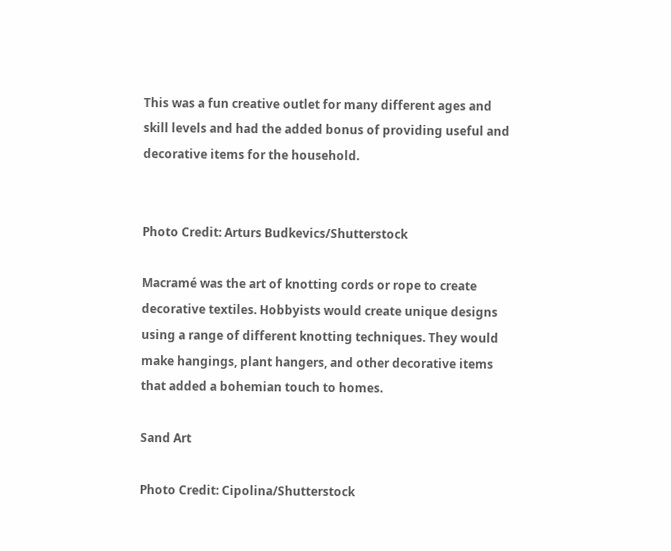This was a fun creative outlet for many different ages and skill levels and had the added bonus of providing useful and decorative items for the household.


Photo Credit: Arturs Budkevics/Shutterstock

Macramé was the art of knotting cords or rope to create decorative textiles. Hobbyists would create unique designs using a range of different knotting techniques. They would make hangings, plant hangers, and other decorative items that added a bohemian touch to homes.

Sand Art

Photo Credit: Cipolina/Shutterstock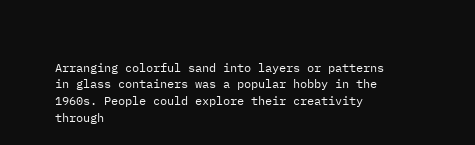Arranging colorful sand into layers or patterns in glass containers was a popular hobby in the 1960s. People could explore their creativity through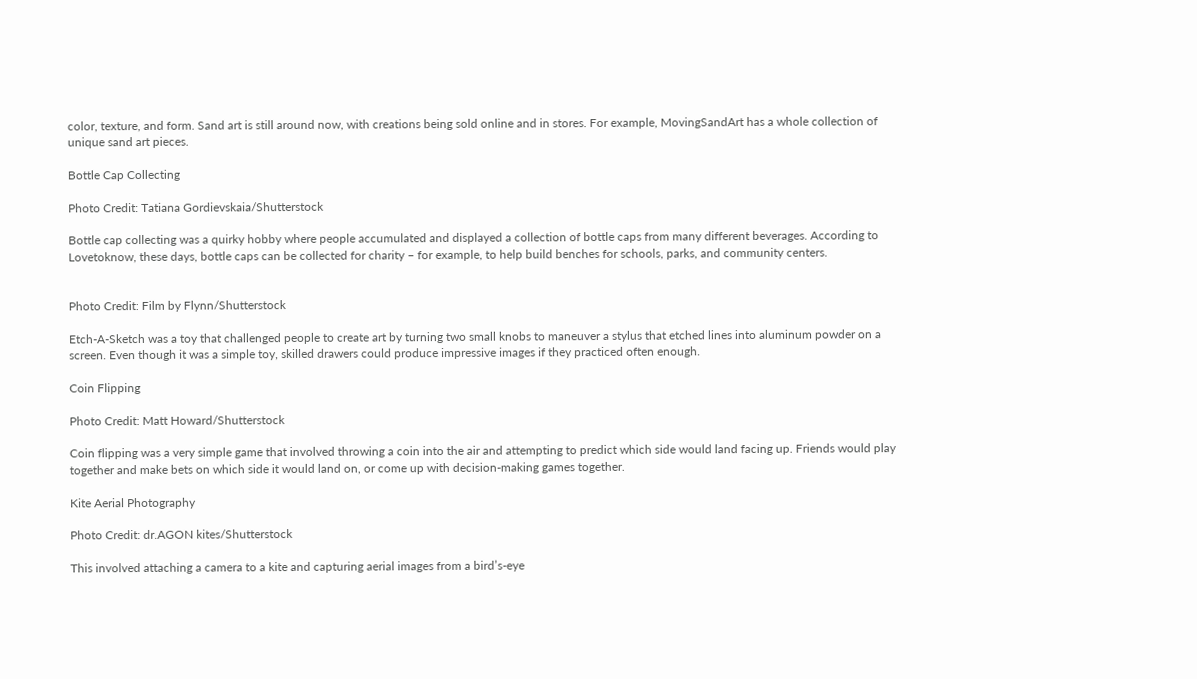color, texture, and form. Sand art is still around now, with creations being sold online and in stores. For example, MovingSandArt has a whole collection of unique sand art pieces.

Bottle Cap Collecting

Photo Credit: Tatiana Gordievskaia/Shutterstock

Bottle cap collecting was a quirky hobby where people accumulated and displayed a collection of bottle caps from many different beverages. According to Lovetoknow, these days, bottle caps can be collected for charity – for example, to help build benches for schools, parks, and community centers.


Photo Credit: Film by Flynn/Shutterstock

Etch-A-Sketch was a toy that challenged people to create art by turning two small knobs to maneuver a stylus that etched lines into aluminum powder on a screen. Even though it was a simple toy, skilled drawers could produce impressive images if they practiced often enough.

Coin Flipping

Photo Credit: Matt Howard/Shutterstock

Coin flipping was a very simple game that involved throwing a coin into the air and attempting to predict which side would land facing up. Friends would play together and make bets on which side it would land on, or come up with decision-making games together.

Kite Aerial Photography

Photo Credit: dr.AGON kites/Shutterstock

This involved attaching a camera to a kite and capturing aerial images from a bird’s-eye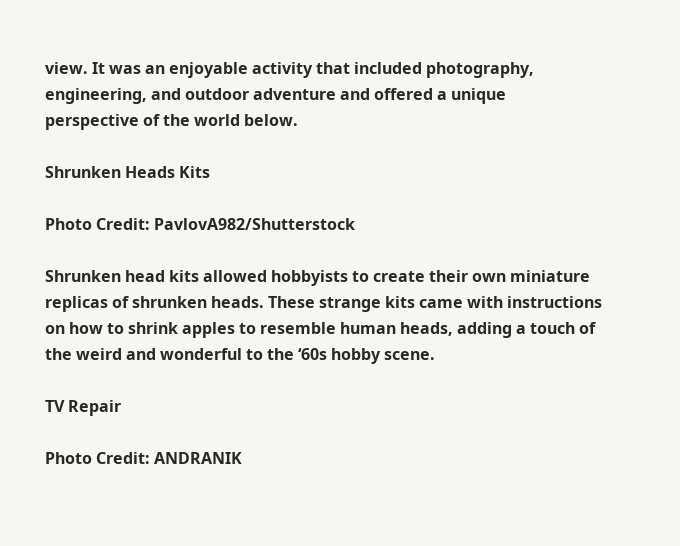view. It was an enjoyable activity that included photography, engineering, and outdoor adventure and offered a unique perspective of the world below.

Shrunken Heads Kits

Photo Credit: PavlovA982/Shutterstock

Shrunken head kits allowed hobbyists to create their own miniature replicas of shrunken heads. These strange kits came with instructions on how to shrink apples to resemble human heads, adding a touch of the weird and wonderful to the ‘60s hobby scene.

TV Repair

Photo Credit: ANDRANIK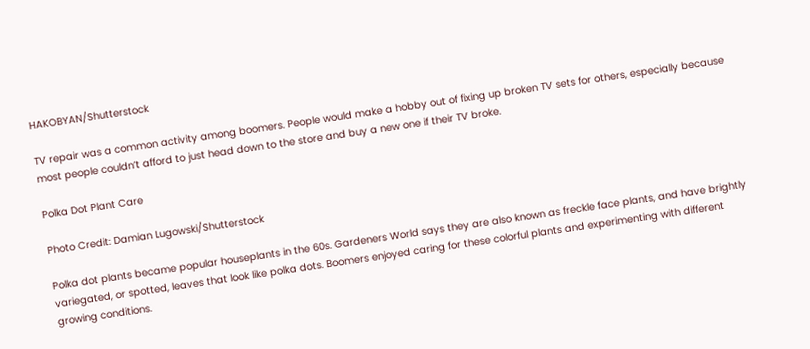HAKOBYAN/Shutterstock

TV repair was a common activity among boomers. People would make a hobby out of fixing up broken TV sets for others, especially because most people couldn’t afford to just head down to the store and buy a new one if their TV broke.

Polka Dot Plant Care

Photo Credit: Damian Lugowski/Shutterstock

Polka dot plants became popular houseplants in the 60s. Gardeners World says they are also known as freckle face plants, and have brightly variegated, or spotted, leaves that look like polka dots. Boomers enjoyed caring for these colorful plants and experimenting with different growing conditions.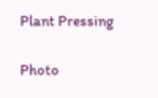Plant Pressing

Photo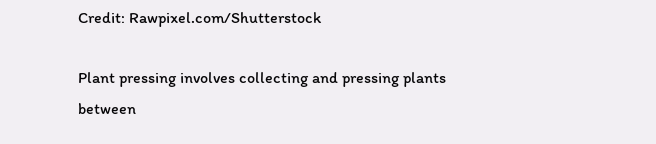Credit: Rawpixel.com/Shutterstock

Plant pressing involves collecting and pressing plants between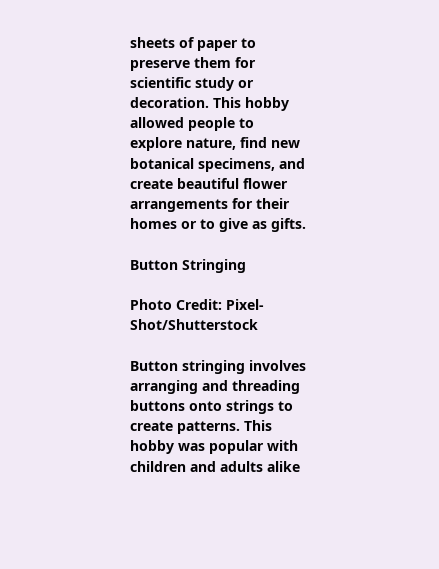sheets of paper to preserve them for scientific study or decoration. This hobby allowed people to explore nature, find new botanical specimens, and create beautiful flower arrangements for their homes or to give as gifts.

Button Stringing

Photo Credit: Pixel-Shot/Shutterstock

Button stringing involves arranging and threading buttons onto strings to create patterns. This hobby was popular with children and adults alike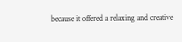because it offered a relaxing and creative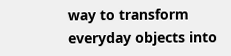way to transform everyday objects into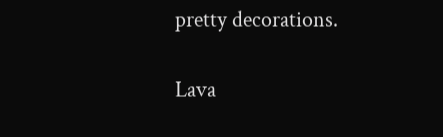pretty decorations.

Lava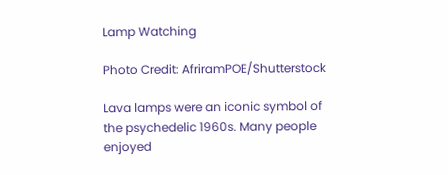Lamp Watching

Photo Credit: AfriramPOE/Shutterstock

Lava lamps were an iconic symbol of the psychedelic 1960s. Many people enjoyed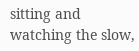sitting and watching the slow,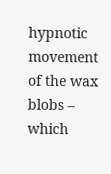hypnotic movement of the wax blobs – which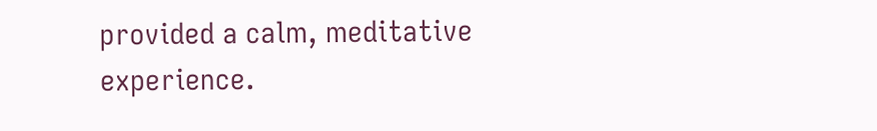provided a calm, meditative experience.